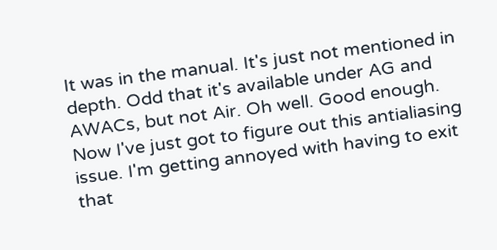It was in the manual. It's just not mentioned in depth. Odd that it's available under AG and AWACs, but not Air. Oh well. Good enough. Now I've just got to figure out this antialiasing issue. I'm getting annoyed with having to exit that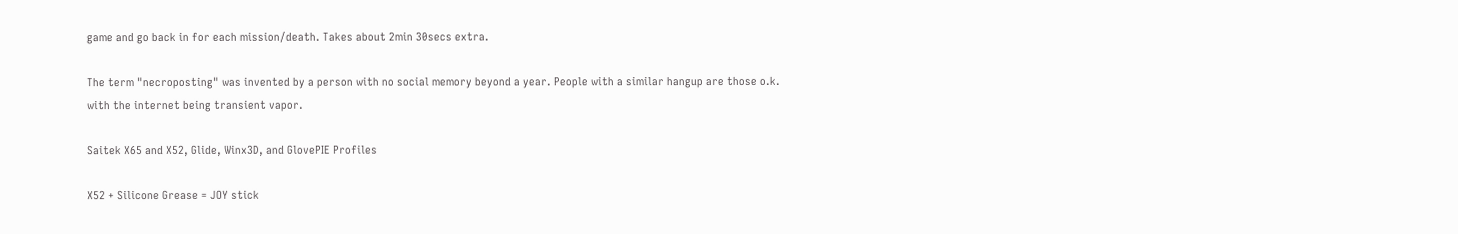game and go back in for each mission/death. Takes about 2min 30secs extra.

The term "necroposting" was invented by a person with no social memory beyond a year. People with a similar hangup are those o.k. with the internet being transient vapor.

Saitek X65 and X52, Glide, Winx3D, and GlovePIE Profiles

X52 + Silicone Grease = JOY stick